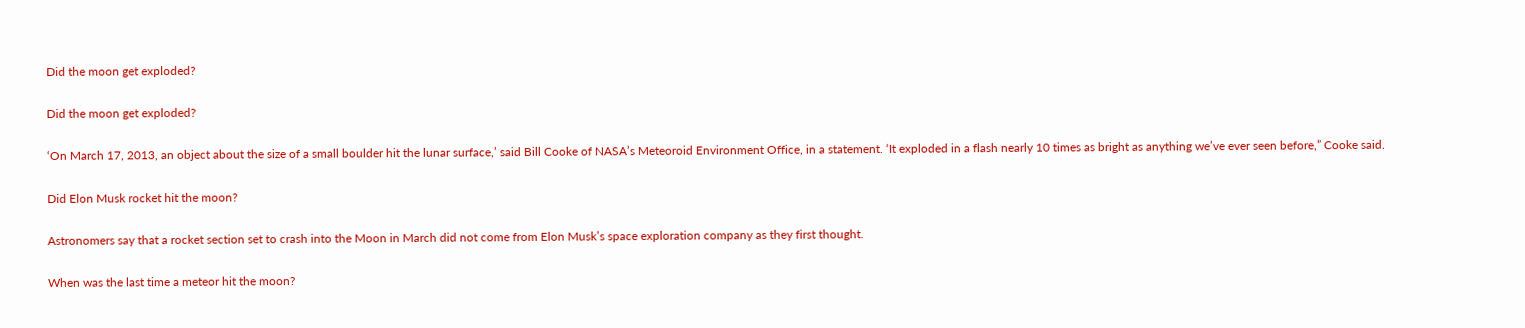Did the moon get exploded?

Did the moon get exploded?

‘On March 17, 2013, an object about the size of a small boulder hit the lunar surface,’ said Bill Cooke of NASA’s Meteoroid Environment Office, in a statement. ‘It exploded in a flash nearly 10 times as bright as anything we’ve ever seen before,” Cooke said.

Did Elon Musk rocket hit the moon?

Astronomers say that a rocket section set to crash into the Moon in March did not come from Elon Musk’s space exploration company as they first thought.

When was the last time a meteor hit the moon?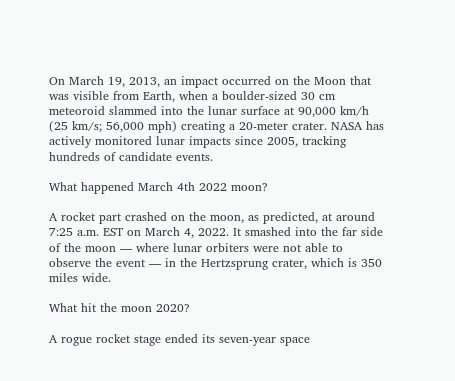On March 19, 2013, an impact occurred on the Moon that was visible from Earth, when a boulder-sized 30 cm meteoroid slammed into the lunar surface at 90,000 km/h (25 km/s; 56,000 mph) creating a 20-meter crater. NASA has actively monitored lunar impacts since 2005, tracking hundreds of candidate events.

What happened March 4th 2022 moon?

A rocket part crashed on the moon, as predicted, at around 7:25 a.m. EST on March 4, 2022. It smashed into the far side of the moon — where lunar orbiters were not able to observe the event — in the Hertzsprung crater, which is 350 miles wide.

What hit the moon 2020?

A rogue rocket stage ended its seven-year space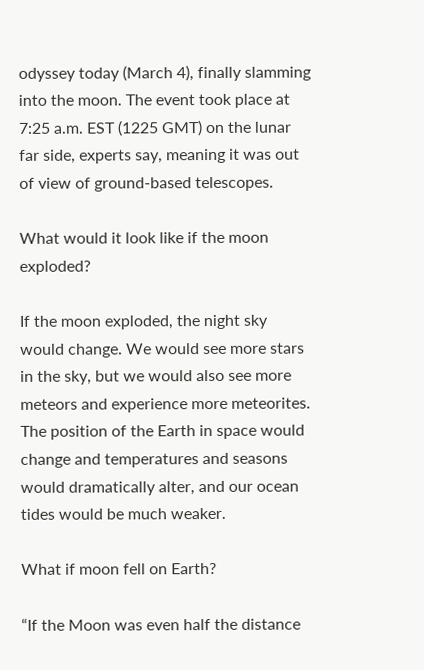odyssey today (March 4), finally slamming into the moon. The event took place at 7:25 a.m. EST (1225 GMT) on the lunar far side, experts say, meaning it was out of view of ground-based telescopes.

What would it look like if the moon exploded?

If the moon exploded, the night sky would change. We would see more stars in the sky, but we would also see more meteors and experience more meteorites. The position of the Earth in space would change and temperatures and seasons would dramatically alter, and our ocean tides would be much weaker.

What if moon fell on Earth?

“If the Moon was even half the distance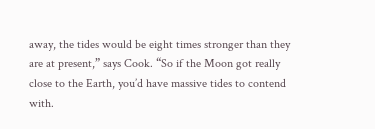away, the tides would be eight times stronger than they are at present,” says Cook. “So if the Moon got really close to the Earth, you’d have massive tides to contend with.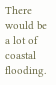There would be a lot of coastal flooding.